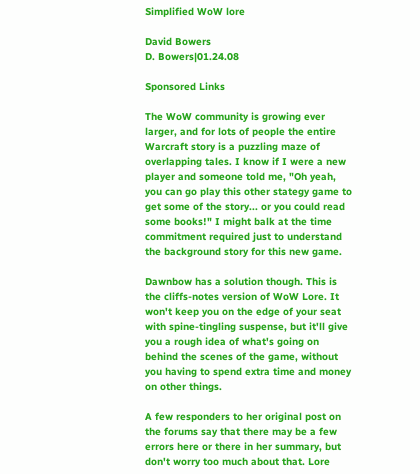Simplified WoW lore

David Bowers
D. Bowers|01.24.08

Sponsored Links

The WoW community is growing ever larger, and for lots of people the entire Warcraft story is a puzzling maze of overlapping tales. I know if I were a new player and someone told me, "Oh yeah, you can go play this other stategy game to get some of the story... or you could read some books!" I might balk at the time commitment required just to understand the background story for this new game.

Dawnbow has a solution though. This is the cliffs-notes version of WoW Lore. It won't keep you on the edge of your seat with spine-tingling suspense, but it'll give you a rough idea of what's going on behind the scenes of the game, without you having to spend extra time and money on other things.

A few responders to her original post on the forums say that there may be a few errors here or there in her summary, but don't worry too much about that. Lore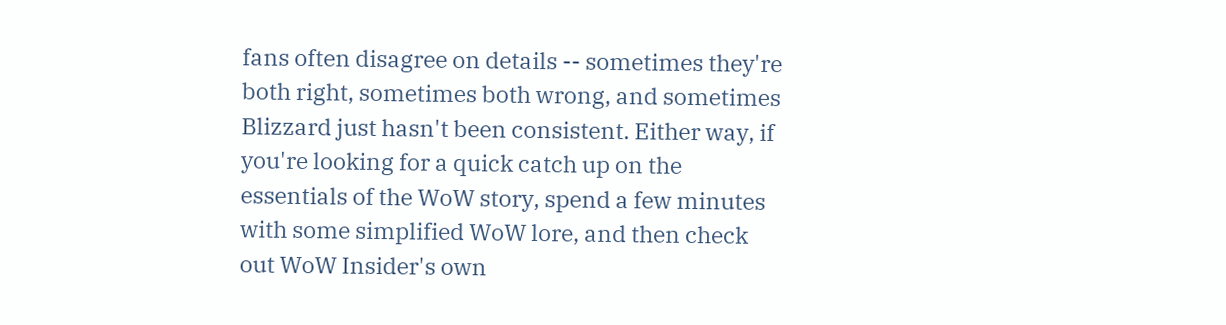fans often disagree on details -- sometimes they're both right, sometimes both wrong, and sometimes Blizzard just hasn't been consistent. Either way, if you're looking for a quick catch up on the essentials of the WoW story, spend a few minutes with some simplified WoW lore, and then check out WoW Insider's own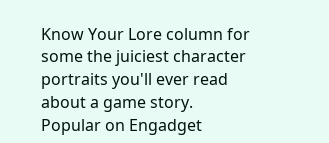Know Your Lore column for some the juiciest character portraits you'll ever read about a game story.
Popular on Engadget